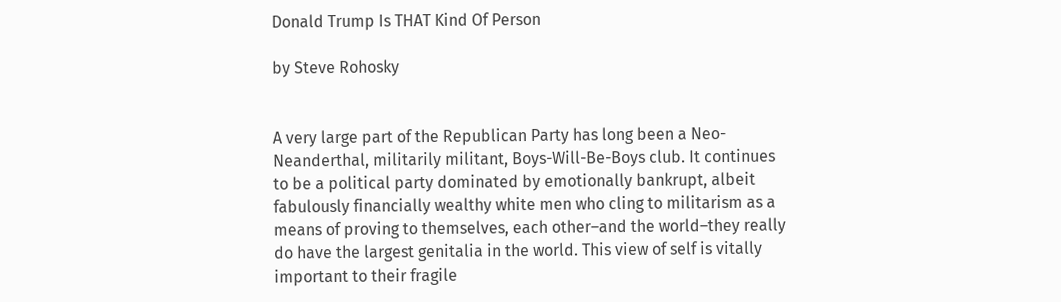Donald Trump Is THAT Kind Of Person

by Steve Rohosky


A very large part of the Republican Party has long been a Neo-Neanderthal, militarily militant, Boys-Will-Be-Boys club. It continues to be a political party dominated by emotionally bankrupt, albeit fabulously financially wealthy white men who cling to militarism as a means of proving to themselves, each other–and the world–they really do have the largest genitalia in the world. This view of self is vitally important to their fragile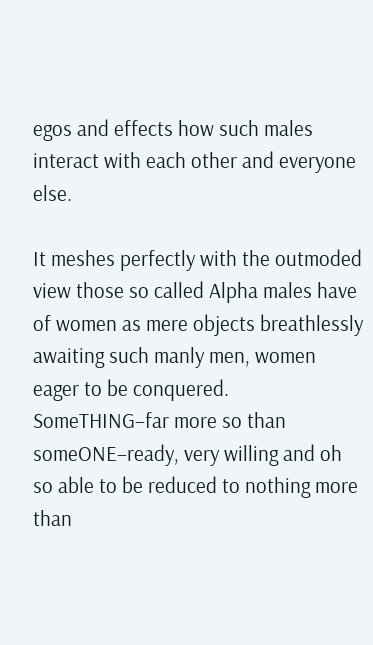egos and effects how such males interact with each other and everyone else.

It meshes perfectly with the outmoded view those so called Alpha males have of women as mere objects breathlessly awaiting such manly men, women eager to be conquered. SomeTHING–far more so than someONE–ready, very willing and oh so able to be reduced to nothing more than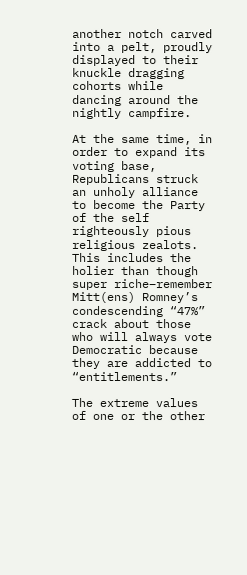another notch carved into a pelt, proudly displayed to their knuckle dragging cohorts while dancing around the nightly campfire.

At the same time, in order to expand its voting base, Republicans struck an unholy alliance to become the Party of the self righteously pious religious zealots. This includes the holier than though super riche–remember Mitt(ens) Romney’s condescending “47%” crack about those who will always vote Democratic because they are addicted to “entitlements.”

The extreme values of one or the other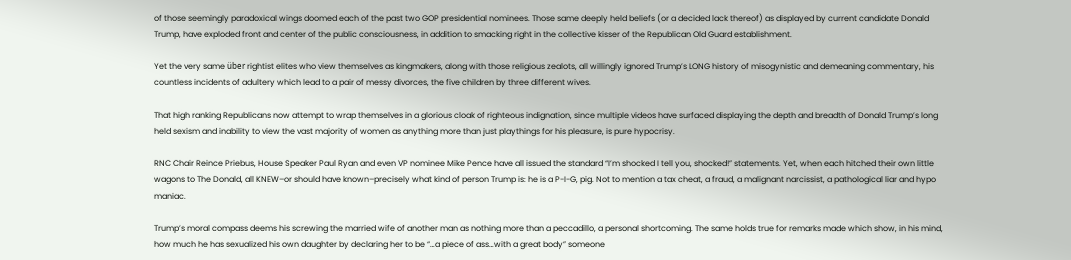of those seemingly paradoxical wings doomed each of the past two GOP presidential nominees. Those same deeply held beliefs (or a decided lack thereof) as displayed by current candidate Donald Trump, have exploded front and center of the public consciousness, in addition to smacking right in the collective kisser of the Republican Old Guard establishment.

Yet the very same über rightist elites who view themselves as kingmakers, along with those religious zealots, all willingly ignored Trump’s LONG history of misogynistic and demeaning commentary, his countless incidents of adultery which lead to a pair of messy divorces, the five children by three different wives.

That high ranking Republicans now attempt to wrap themselves in a glorious cloak of righteous indignation, since multiple videos have surfaced displaying the depth and breadth of Donald Trump’s long held sexism and inability to view the vast majority of women as anything more than just playthings for his pleasure, is pure hypocrisy.

RNC Chair Reince Priebus, House Speaker Paul Ryan and even VP nominee Mike Pence have all issued the standard “I’m shocked I tell you, shocked!” statements. Yet, when each hitched their own little wagons to The Donald, all KNEW–or should have known–precisely what kind of person Trump is: he is a P-I-G, pig. Not to mention a tax cheat, a fraud, a malignant narcissist, a pathological liar and hypo maniac.

Trump’s moral compass deems his screwing the married wife of another man as nothing more than a peccadillo, a personal shortcoming. The same holds true for remarks made which show, in his mind, how much he has sexualized his own daughter by declaring her to be “…a piece of ass…with a great body” someone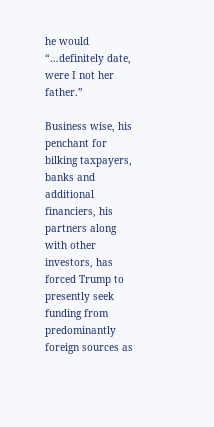he would “…definitely date, were I not her father.”

Business wise, his penchant for bilking taxpayers, banks and additional financiers, his partners along with other investors, has forced Trump to presently seek funding from predominantly foreign sources as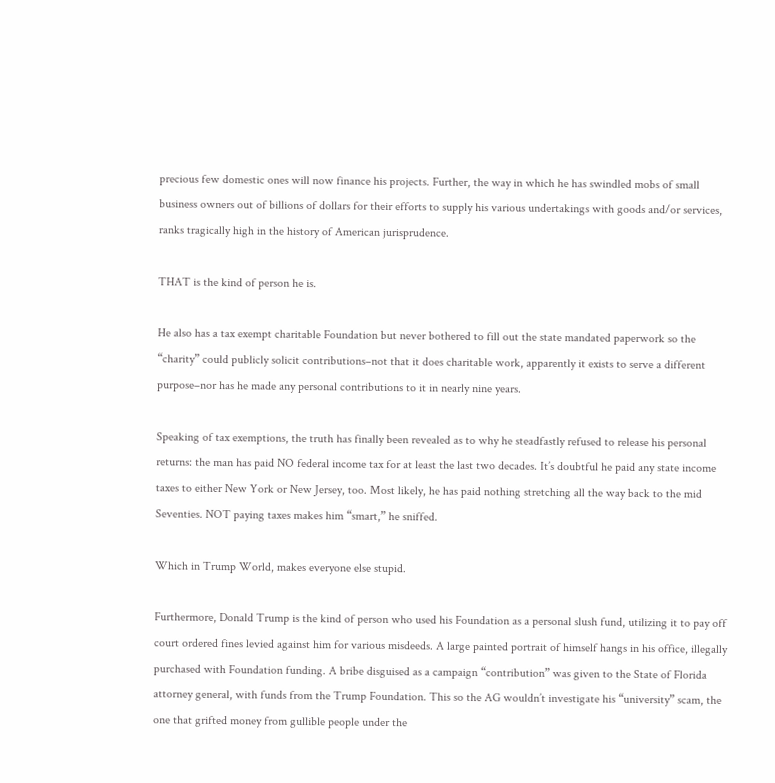precious few domestic ones will now finance his projects. Further, the way in which he has swindled mobs of small business owners out of billions of dollars for their efforts to supply his various undertakings with goods and/or services, ranks tragically high in the history of American jurisprudence.

THAT is the kind of person he is.

He also has a tax exempt charitable Foundation but never bothered to fill out the state mandated paperwork so the “charity” could publicly solicit contributions–not that it does charitable work, apparently it exists to serve a different purpose–nor has he made any personal contributions to it in nearly nine years.

Speaking of tax exemptions, the truth has finally been revealed as to why he steadfastly refused to release his personal returns: the man has paid NO federal income tax for at least the last two decades. It’s doubtful he paid any state income taxes to either New York or New Jersey, too. Most likely, he has paid nothing stretching all the way back to the mid Seventies. NOT paying taxes makes him “smart,” he sniffed.

Which in Trump World, makes everyone else stupid.

Furthermore, Donald Trump is the kind of person who used his Foundation as a personal slush fund, utilizing it to pay off court ordered fines levied against him for various misdeeds. A large painted portrait of himself hangs in his office, illegally purchased with Foundation funding. A bribe disguised as a campaign “contribution” was given to the State of Florida attorney general, with funds from the Trump Foundation. This so the AG wouldn’t investigate his “university” scam, the one that grifted money from gullible people under the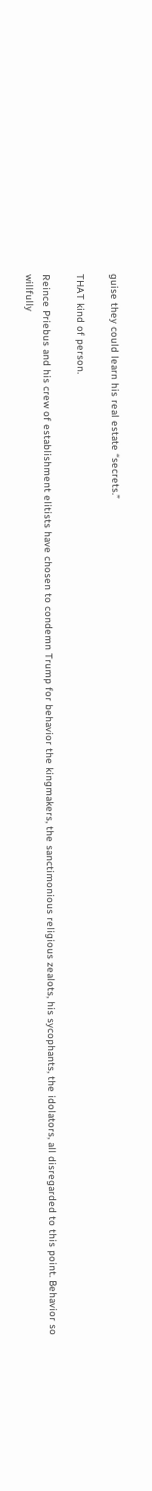guise they could learn his real estate “secrets.”

THAT kind of person.

Reince Priebus and his crew of establishment elitists have chosen to condemn Trump for behavior the kingmakers, the sanctimonious religious zealots, his sycophants, the idolators, all disregarded to this point. Behavior so willfully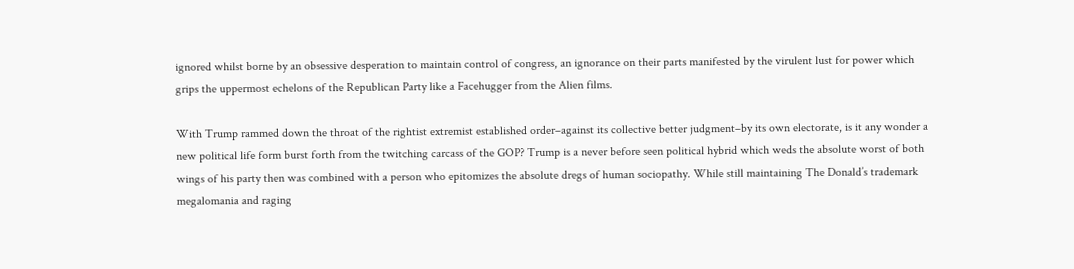ignored whilst borne by an obsessive desperation to maintain control of congress, an ignorance on their parts manifested by the virulent lust for power which grips the uppermost echelons of the Republican Party like a Facehugger from the Alien films.

With Trump rammed down the throat of the rightist extremist established order–against its collective better judgment–by its own electorate, is it any wonder a new political life form burst forth from the twitching carcass of the GOP? Trump is a never before seen political hybrid which weds the absolute worst of both wings of his party then was combined with a person who epitomizes the absolute dregs of human sociopathy. While still maintaining The Donald’s trademark megalomania and raging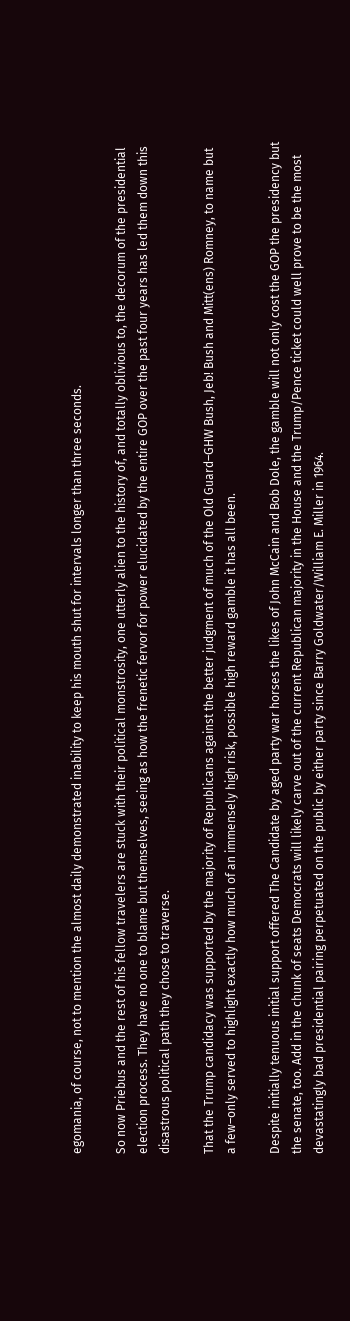egomania, of course, not to mention the almost daily demonstrated inability to keep his mouth shut for intervals longer than three seconds.

So now Priebus and the rest of his fellow travelers are stuck with their political monstrosity, one utterly alien to the history of, and totally oblivious to, the decorum of the presidential election process. They have no one to blame but themselves, seeing as how the frenetic fervor for power elucidated by the entire GOP over the past four years has led them down this disastrous political path they chose to traverse.

That the Trump candidacy was supported by the majority of Republicans against the better judgment of much of the Old Guard–GHW Bush, Jeb! Bush and Mitt(ens) Romney, to name but a few–only served to highlight exactly how much of an immensely high risk, possible high reward gamble it has all been.

Despite initially tenuous initial support offered The Candidate by aged party war horses the likes of John McCain and Bob Dole, the gamble will not only cost the GOP the presidency but the senate, too. Add in the chunk of seats Democrats will likely carve out of the current Republican majority in the House and the Trump/Pence ticket could well prove to be the most devastatingly bad presidential pairing perpetuated on the public by either party since Barry Goldwater/William E. Miller in 1964.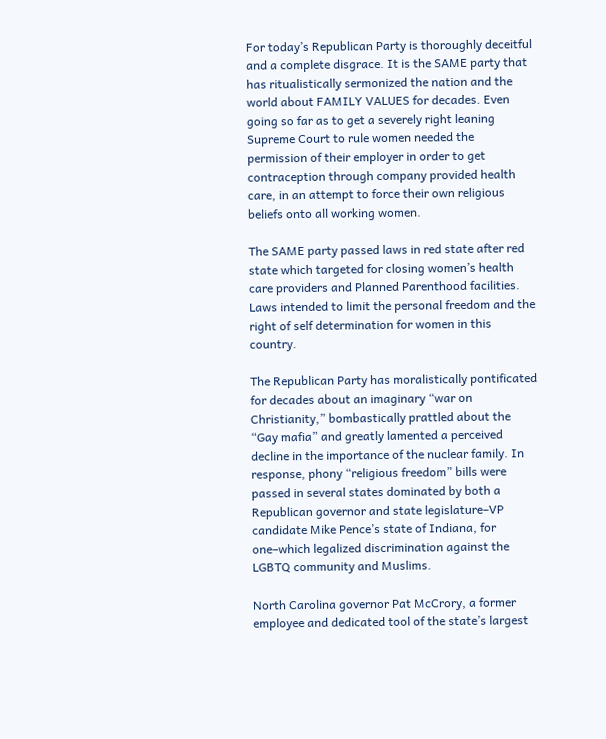For today’s Republican Party is thoroughly deceitful and a complete disgrace. It is the SAME party that has ritualistically sermonized the nation and the world about FAMILY VALUES for decades. Even going so far as to get a severely right leaning Supreme Court to rule women needed the permission of their employer in order to get contraception through company provided health care, in an attempt to force their own religious beliefs onto all working women.

The SAME party passed laws in red state after red state which targeted for closing women’s health care providers and Planned Parenthood facilities. Laws intended to limit the personal freedom and the right of self determination for women in this country.

The Republican Party has moralistically pontificated for decades about an imaginary “war on Christianity,” bombastically prattled about the “Gay mafia” and greatly lamented a perceived decline in the importance of the nuclear family. In response, phony “religious freedom” bills were passed in several states dominated by both a Republican governor and state legislature–VP candidate Mike Pence’s state of Indiana, for one–which legalized discrimination against the LGBTQ community and Muslims.

North Carolina governor Pat McCrory, a former employee and dedicated tool of the state’s largest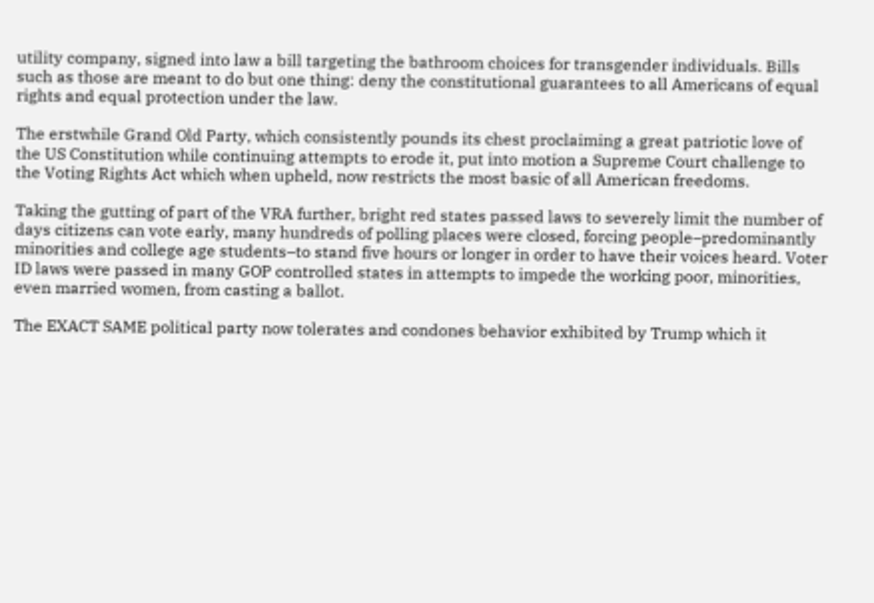utility company, signed into law a bill targeting the bathroom choices for transgender individuals. Bills such as those are meant to do but one thing: deny the constitutional guarantees to all Americans of equal rights and equal protection under the law.

The erstwhile Grand Old Party, which consistently pounds its chest proclaiming a great patriotic love of the US Constitution while continuing attempts to erode it, put into motion a Supreme Court challenge to the Voting Rights Act which when upheld, now restricts the most basic of all American freedoms.

Taking the gutting of part of the VRA further, bright red states passed laws to severely limit the number of days citizens can vote early, many hundreds of polling places were closed, forcing people–predominantly minorities and college age students–to stand five hours or longer in order to have their voices heard. Voter ID laws were passed in many GOP controlled states in attempts to impede the working poor, minorities, even married women, from casting a ballot.

The EXACT SAME political party now tolerates and condones behavior exhibited by Trump which it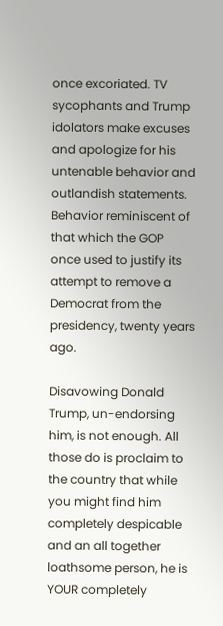once excoriated. TV sycophants and Trump idolators make excuses and apologize for his untenable behavior and outlandish statements. Behavior reminiscent of that which the GOP once used to justify its attempt to remove a Democrat from the presidency, twenty years ago.

Disavowing Donald Trump, un-endorsing him, is not enough. All those do is proclaim to the country that while you might find him completely despicable and an all together loathsome person, he is YOUR completely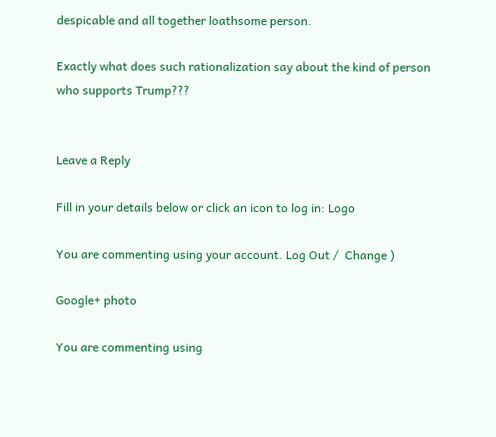despicable and all together loathsome person.

Exactly what does such rationalization say about the kind of person who supports Trump???


Leave a Reply

Fill in your details below or click an icon to log in: Logo

You are commenting using your account. Log Out /  Change )

Google+ photo

You are commenting using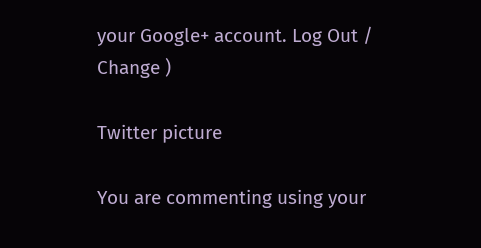your Google+ account. Log Out /  Change )

Twitter picture

You are commenting using your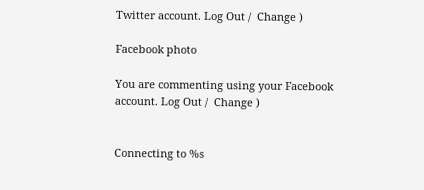Twitter account. Log Out /  Change )

Facebook photo

You are commenting using your Facebook account. Log Out /  Change )


Connecting to %s